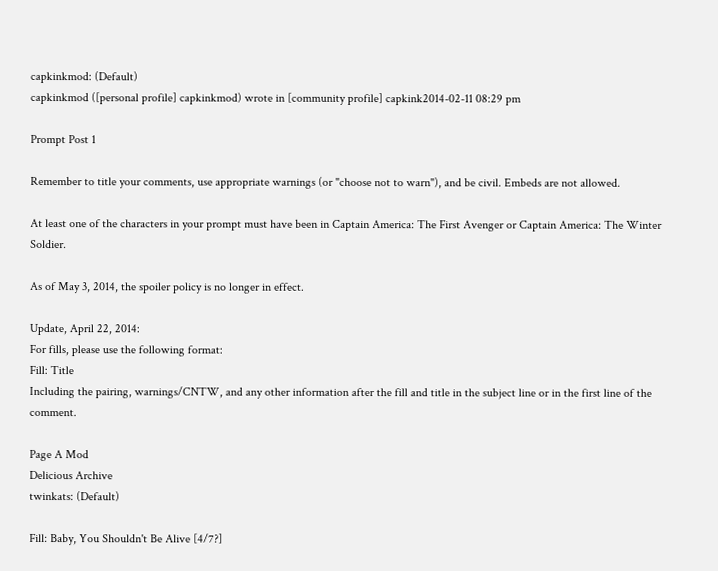capkinkmod: (Default)
capkinkmod ([personal profile] capkinkmod) wrote in [community profile] capkink2014-02-11 08:29 pm

Prompt Post 1

Remember to title your comments, use appropriate warnings (or "choose not to warn"), and be civil. Embeds are not allowed.

At least one of the characters in your prompt must have been in Captain America: The First Avenger or Captain America: The Winter Soldier.

As of May 3, 2014, the spoiler policy is no longer in effect.

Update, April 22, 2014:
For fills, please use the following format:
Fill: Title
Including the pairing, warnings/CNTW, and any other information after the fill and title in the subject line or in the first line of the comment.

Page A Mod
Delicious Archive
twinkats: (Default)

Fill: Baby, You Shouldn't Be Alive [4/7?]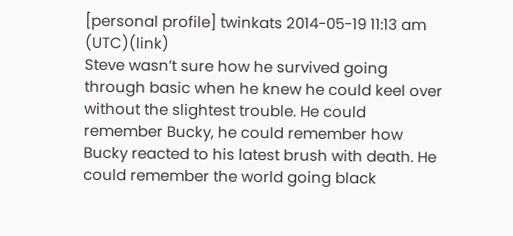[personal profile] twinkats 2014-05-19 11:13 am (UTC)(link)
Steve wasn’t sure how he survived going through basic when he knew he could keel over without the slightest trouble. He could remember Bucky, he could remember how Bucky reacted to his latest brush with death. He could remember the world going black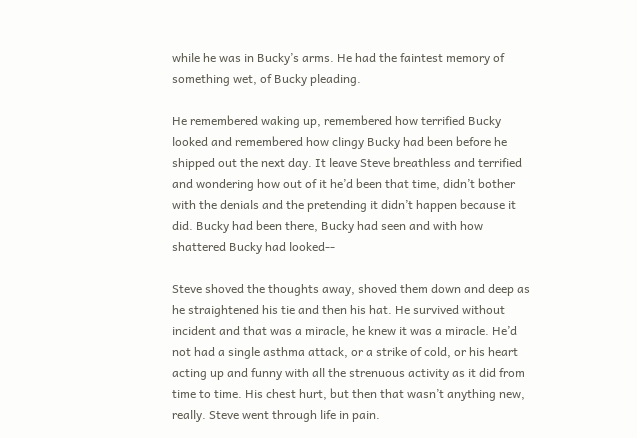while he was in Bucky’s arms. He had the faintest memory of something wet, of Bucky pleading.

He remembered waking up, remembered how terrified Bucky looked and remembered how clingy Bucky had been before he shipped out the next day. It leave Steve breathless and terrified and wondering how out of it he’d been that time, didn’t bother with the denials and the pretending it didn’t happen because it did. Bucky had been there, Bucky had seen and with how shattered Bucky had looked--

Steve shoved the thoughts away, shoved them down and deep as he straightened his tie and then his hat. He survived without incident and that was a miracle, he knew it was a miracle. He’d not had a single asthma attack, or a strike of cold, or his heart acting up and funny with all the strenuous activity as it did from time to time. His chest hurt, but then that wasn’t anything new, really. Steve went through life in pain.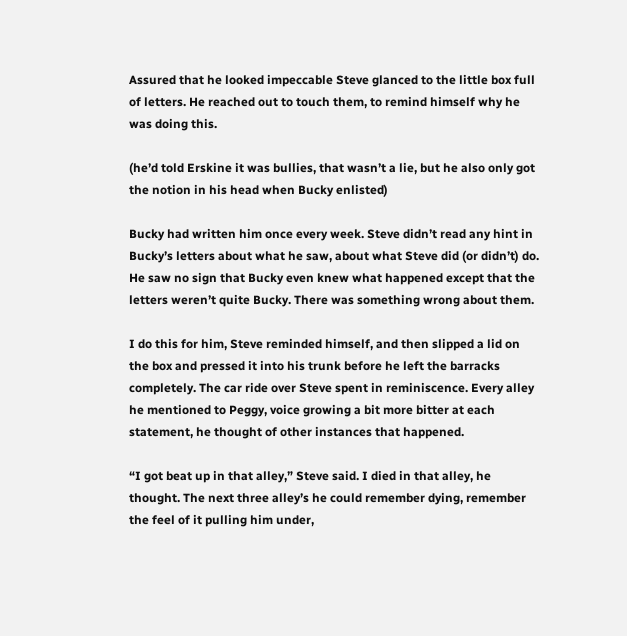Assured that he looked impeccable Steve glanced to the little box full of letters. He reached out to touch them, to remind himself why he was doing this.

(he’d told Erskine it was bullies, that wasn’t a lie, but he also only got the notion in his head when Bucky enlisted)

Bucky had written him once every week. Steve didn’t read any hint in Bucky’s letters about what he saw, about what Steve did (or didn’t) do. He saw no sign that Bucky even knew what happened except that the letters weren’t quite Bucky. There was something wrong about them.

I do this for him, Steve reminded himself, and then slipped a lid on the box and pressed it into his trunk before he left the barracks completely. The car ride over Steve spent in reminiscence. Every alley he mentioned to Peggy, voice growing a bit more bitter at each statement, he thought of other instances that happened.

“I got beat up in that alley,” Steve said. I died in that alley, he thought. The next three alley’s he could remember dying, remember the feel of it pulling him under,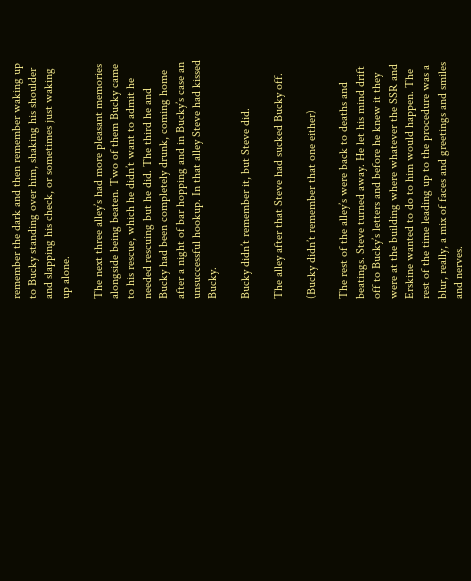remember the dark and then remember waking up to Bucky standing over him, shaking his shoulder and slapping his check, or sometimes just waking up alone.

The next three alley’s had more pleasant memories alongside being beaten. Two of them Bucky came to his rescue, which he didn’t want to admit he needed rescuing but he did. The third he and Bucky had been completely drunk, coming home after a night of bar hopping and in Bucky’s case an unsuccessful hookup. In that alley Steve had kissed Bucky.

Bucky didn’t remember it, but Steve did.

The alley after that Steve had sucked Bucky off.

(Bucky didn’t remember that one either)

The rest of the alley’s were back to deaths and beatings. Steve turned away. He let his mind drift off to Bucky’s letters and before he knew it they were at the building where whatever the SSR and Erskine wanted to do to him would happen. The rest of the time leading up to the procedure was a blur, really, a mix of faces and greetings and smiles and nerves.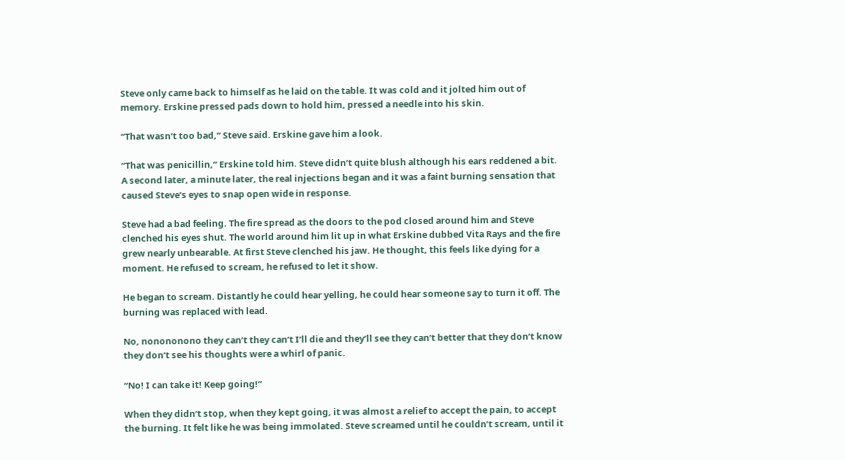Steve only came back to himself as he laid on the table. It was cold and it jolted him out of memory. Erskine pressed pads down to hold him, pressed a needle into his skin.

“That wasn’t too bad,” Steve said. Erskine gave him a look.

“That was penicillin,” Erskine told him. Steve didn’t quite blush although his ears reddened a bit. A second later, a minute later, the real injections began and it was a faint burning sensation that caused Steve’s eyes to snap open wide in response.

Steve had a bad feeling. The fire spread as the doors to the pod closed around him and Steve clenched his eyes shut. The world around him lit up in what Erskine dubbed Vita Rays and the fire grew nearly unbearable. At first Steve clenched his jaw. He thought, this feels like dying for a moment. He refused to scream, he refused to let it show.

He began to scream. Distantly he could hear yelling, he could hear someone say to turn it off. The burning was replaced with lead.

No, nonononono they can’t they can’t I’ll die and they’ll see they can’t better that they don’t know they don’t see his thoughts were a whirl of panic.

“No! I can take it! Keep going!”

When they didn’t stop, when they kept going, it was almost a relief to accept the pain, to accept the burning. It felt like he was being immolated. Steve screamed until he couldn’t scream, until it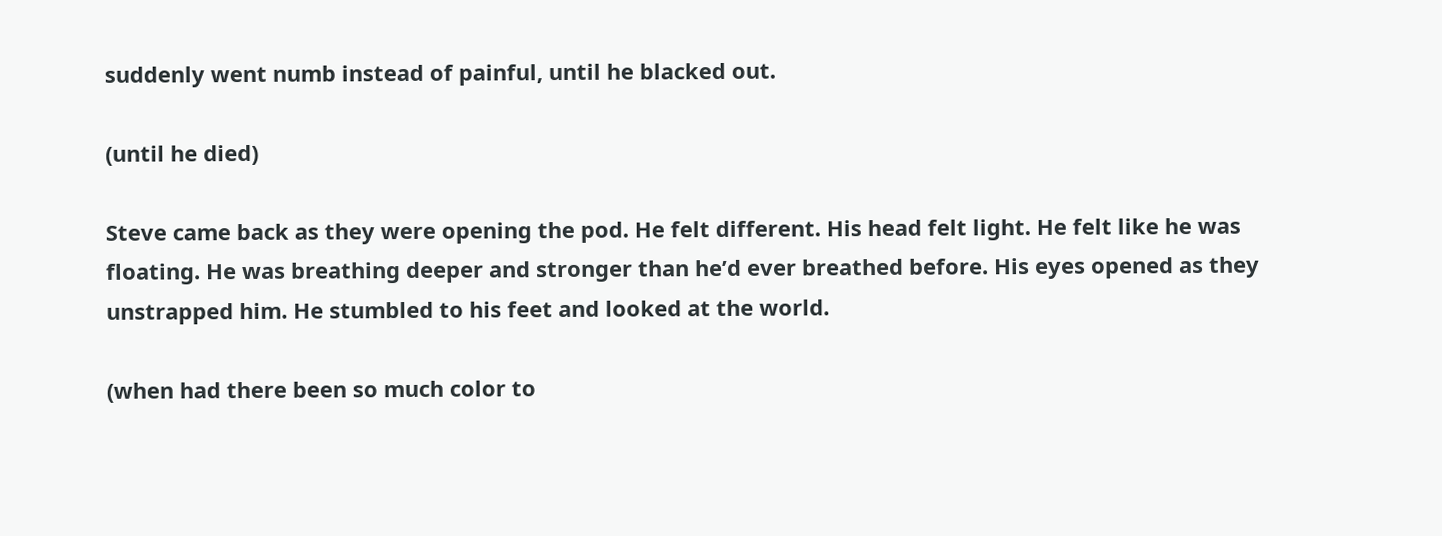suddenly went numb instead of painful, until he blacked out.

(until he died)

Steve came back as they were opening the pod. He felt different. His head felt light. He felt like he was floating. He was breathing deeper and stronger than he’d ever breathed before. His eyes opened as they unstrapped him. He stumbled to his feet and looked at the world.

(when had there been so much color to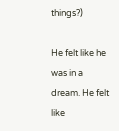things?)

He felt like he was in a dream. He felt like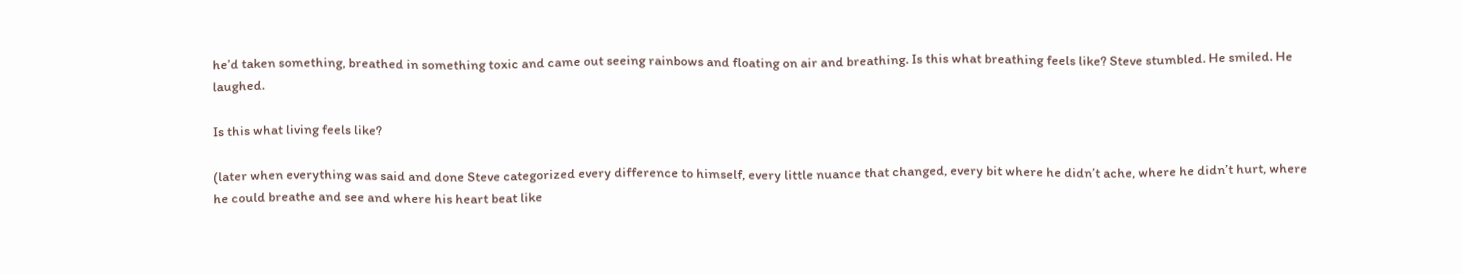he’d taken something, breathed in something toxic and came out seeing rainbows and floating on air and breathing. Is this what breathing feels like? Steve stumbled. He smiled. He laughed.

Is this what living feels like?

(later when everything was said and done Steve categorized every difference to himself, every little nuance that changed, every bit where he didn’t ache, where he didn’t hurt, where he could breathe and see and where his heart beat like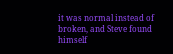it was normal instead of broken, and Steve found himself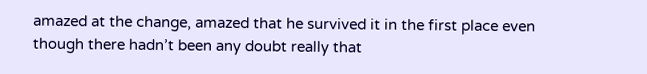amazed at the change, amazed that he survived it in the first place even though there hadn’t been any doubt really that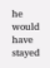he would have stayed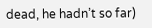dead, he hadn’t so far)